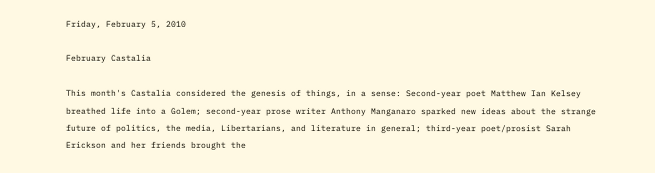Friday, February 5, 2010

February Castalia

This month's Castalia considered the genesis of things, in a sense: Second-year poet Matthew Ian Kelsey breathed life into a Golem; second-year prose writer Anthony Manganaro sparked new ideas about the strange future of politics, the media, Libertarians, and literature in general; third-year poet/prosist Sarah Erickson and her friends brought the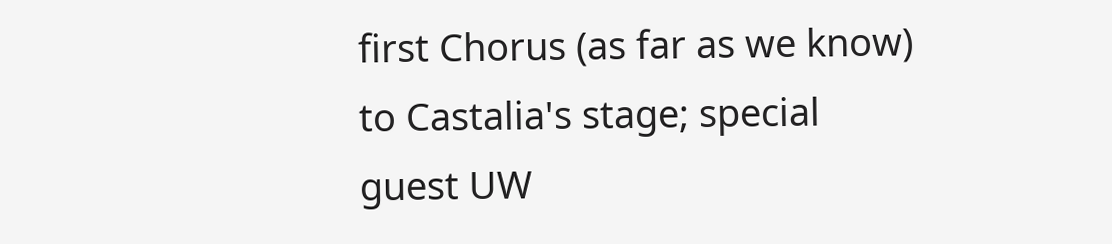first Chorus (as far as we know) to Castalia's stage; special guest UW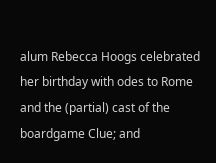alum Rebecca Hoogs celebrated her birthday with odes to Rome and the (partial) cast of the boardgame Clue; and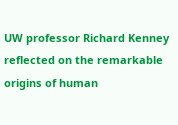UW professor Richard Kenney reflected on the remarkable origins of human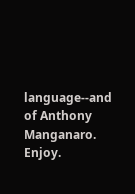language--and of Anthony Manganaro. Enjoy.